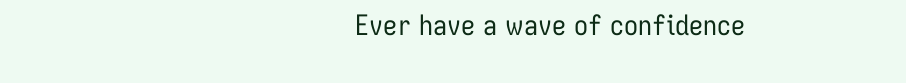Ever have a wave of confidence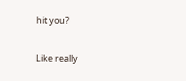hit you?

Like really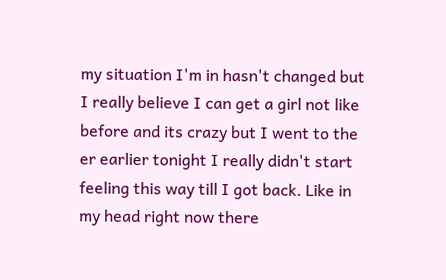my situation I'm in hasn't changed but I really believe I can get a girl not like before and its crazy but I went to the er earlier tonight I really didn't start feeling this way till I got back. Like in my head right now there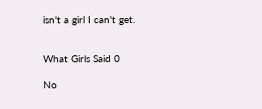isn't a girl I can't get.


What Girls Said 0

No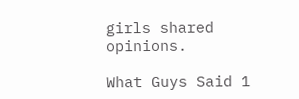girls shared opinions.

What Guys Said 1